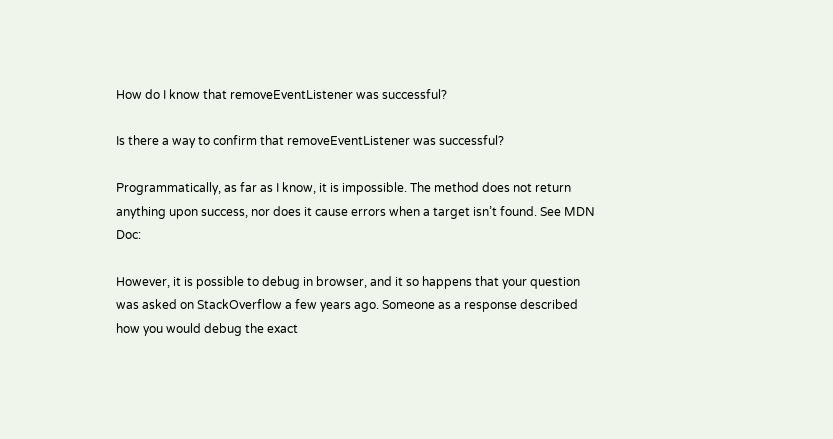How do I know that removeEventListener was successful?

Is there a way to confirm that removeEventListener was successful?

Programmatically, as far as I know, it is impossible. The method does not return anything upon success, nor does it cause errors when a target isn’t found. See MDN Doc:

However, it is possible to debug in browser, and it so happens that your question was asked on StackOverflow a few years ago. Someone as a response described how you would debug the exact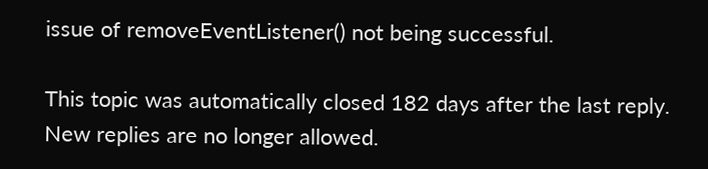issue of removeEventListener() not being successful.

This topic was automatically closed 182 days after the last reply. New replies are no longer allowed.